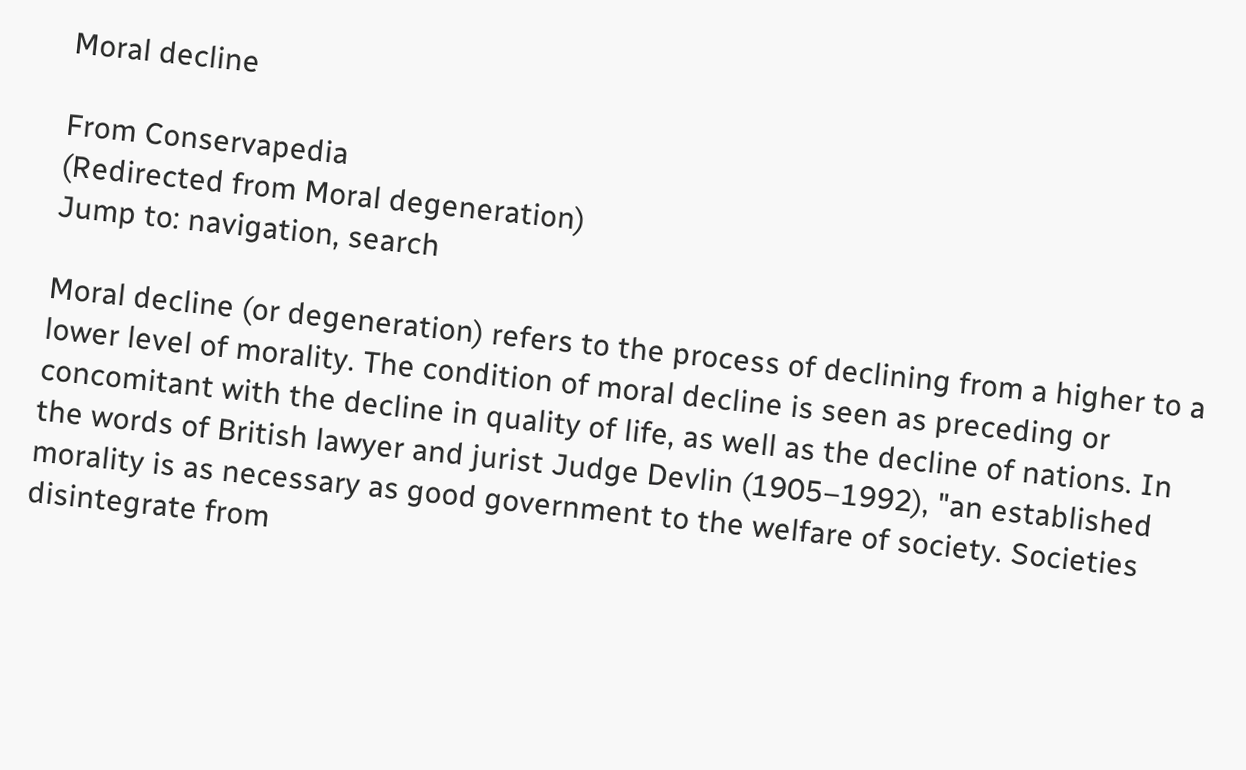Moral decline

From Conservapedia
(Redirected from Moral degeneration)
Jump to: navigation, search

Moral decline (or degeneration) refers to the process of declining from a higher to a lower level of morality. The condition of moral decline is seen as preceding or concomitant with the decline in quality of life, as well as the decline of nations. In the words of British lawyer and jurist Judge Devlin (1905–1992), "an established morality is as necessary as good government to the welfare of society. Societies disintegrate from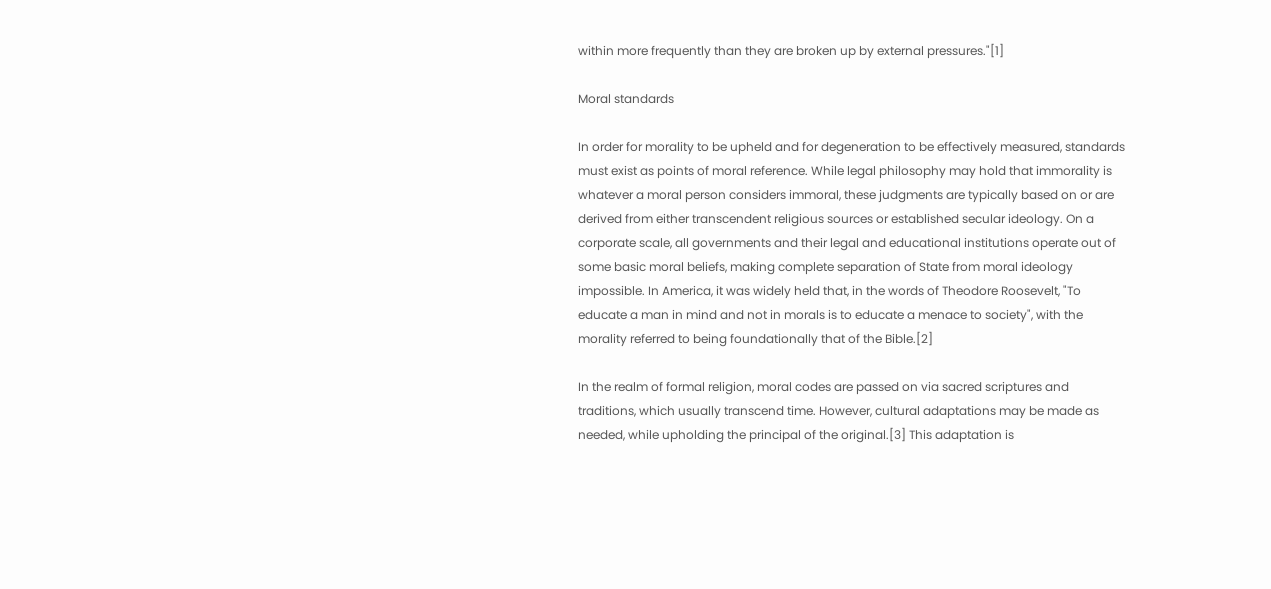within more frequently than they are broken up by external pressures."[1]

Moral standards

In order for morality to be upheld and for degeneration to be effectively measured, standards must exist as points of moral reference. While legal philosophy may hold that immorality is whatever a moral person considers immoral, these judgments are typically based on or are derived from either transcendent religious sources or established secular ideology. On a corporate scale, all governments and their legal and educational institutions operate out of some basic moral beliefs, making complete separation of State from moral ideology impossible. In America, it was widely held that, in the words of Theodore Roosevelt, "To educate a man in mind and not in morals is to educate a menace to society", with the morality referred to being foundationally that of the Bible.[2]

In the realm of formal religion, moral codes are passed on via sacred scriptures and traditions, which usually transcend time. However, cultural adaptations may be made as needed, while upholding the principal of the original.[3] This adaptation is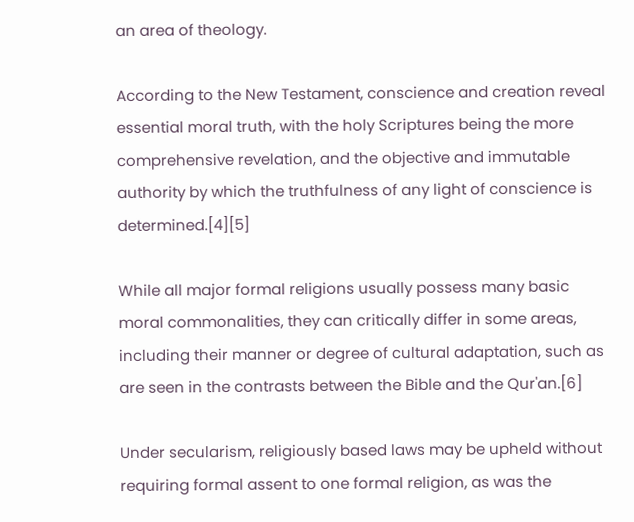an area of theology.

According to the New Testament, conscience and creation reveal essential moral truth, with the holy Scriptures being the more comprehensive revelation, and the objective and immutable authority by which the truthfulness of any light of conscience is determined.[4][5]

While all major formal religions usually possess many basic moral commonalities, they can critically differ in some areas, including their manner or degree of cultural adaptation, such as are seen in the contrasts between the Bible and the Qur'an.[6]

Under secularism, religiously based laws may be upheld without requiring formal assent to one formal religion, as was the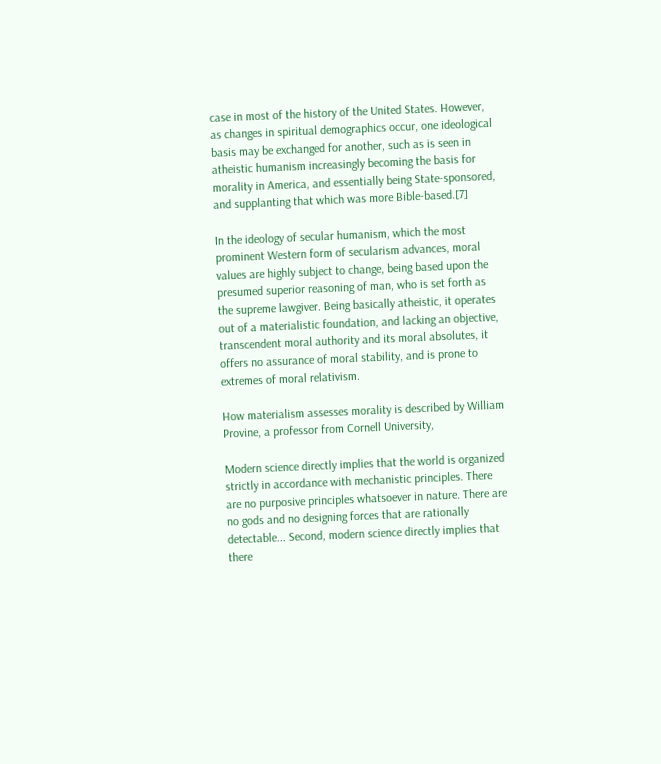case in most of the history of the United States. However, as changes in spiritual demographics occur, one ideological basis may be exchanged for another, such as is seen in atheistic humanism increasingly becoming the basis for morality in America, and essentially being State-sponsored, and supplanting that which was more Bible-based.[7]

In the ideology of secular humanism, which the most prominent Western form of secularism advances, moral values are highly subject to change, being based upon the presumed superior reasoning of man, who is set forth as the supreme lawgiver. Being basically atheistic, it operates out of a materialistic foundation, and lacking an objective, transcendent moral authority and its moral absolutes, it offers no assurance of moral stability, and is prone to extremes of moral relativism.

How materialism assesses morality is described by William Provine, a professor from Cornell University,

Modern science directly implies that the world is organized strictly in accordance with mechanistic principles. There are no purposive principles whatsoever in nature. There are no gods and no designing forces that are rationally detectable... Second, modern science directly implies that there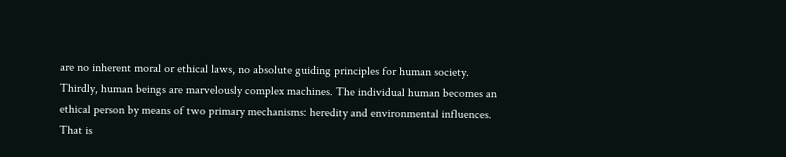are no inherent moral or ethical laws, no absolute guiding principles for human society. Thirdly, human beings are marvelously complex machines. The individual human becomes an ethical person by means of two primary mechanisms: heredity and environmental influences. That is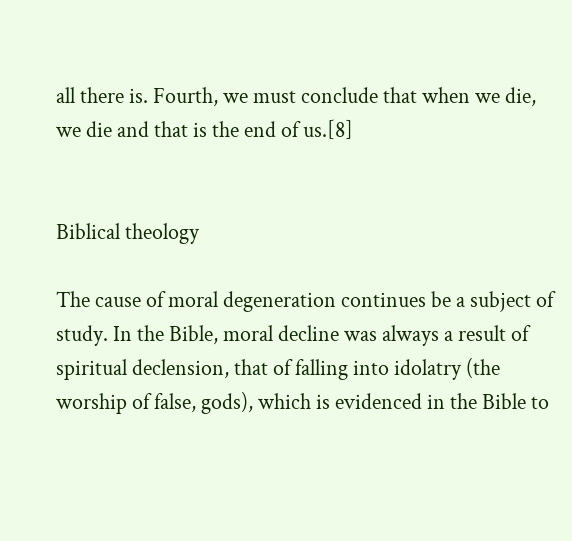all there is. Fourth, we must conclude that when we die, we die and that is the end of us.[8]


Biblical theology

The cause of moral degeneration continues be a subject of study. In the Bible, moral decline was always a result of spiritual declension, that of falling into idolatry (the worship of false, gods), which is evidenced in the Bible to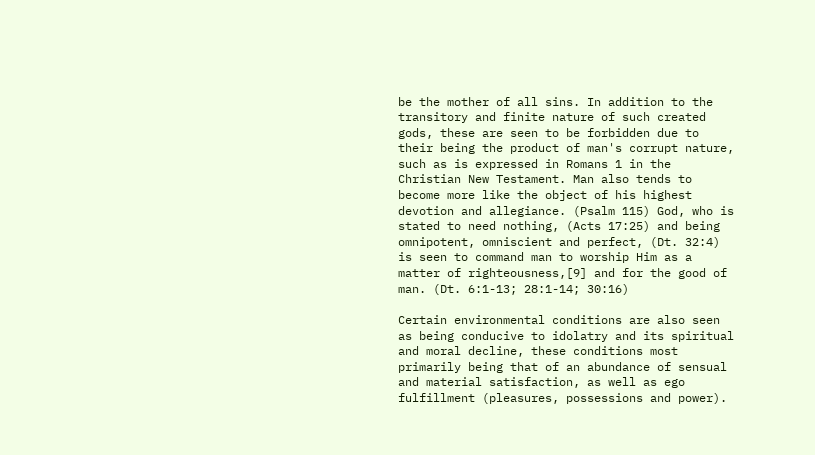be the mother of all sins. In addition to the transitory and finite nature of such created gods, these are seen to be forbidden due to their being the product of man's corrupt nature, such as is expressed in Romans 1 in the Christian New Testament. Man also tends to become more like the object of his highest devotion and allegiance. (Psalm 115) God, who is stated to need nothing, (Acts 17:25) and being omnipotent, omniscient and perfect, (Dt. 32:4) is seen to command man to worship Him as a matter of righteousness,[9] and for the good of man. (Dt. 6:1-13; 28:1-14; 30:16)

Certain environmental conditions are also seen as being conducive to idolatry and its spiritual and moral decline, these conditions most primarily being that of an abundance of sensual and material satisfaction, as well as ego fulfillment (pleasures, possessions and power).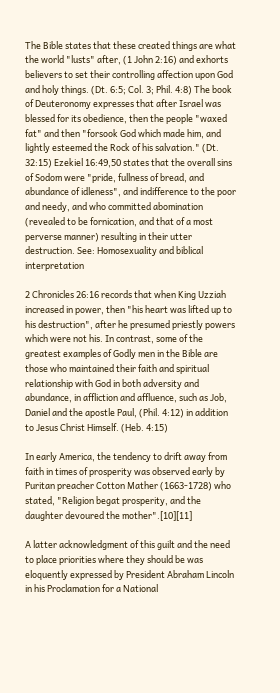The Bible states that these created things are what the world "lusts" after, (1 John 2:16) and exhorts believers to set their controlling affection upon God and holy things. (Dt. 6:5; Col. 3; Phil. 4:8) The book of Deuteronomy expresses that after Israel was blessed for its obedience, then the people "waxed fat" and then "forsook God which made him, and lightly esteemed the Rock of his salvation." (Dt. 32:15) Ezekiel 16:49,50 states that the overall sins of Sodom were "pride, fullness of bread, and abundance of idleness", and indifference to the poor and needy, and who committed abomination (revealed to be fornication, and that of a most perverse manner) resulting in their utter destruction. See: Homosexuality and biblical interpretation

2 Chronicles 26:16 records that when King Uzziah increased in power, then "his heart was lifted up to his destruction", after he presumed priestly powers which were not his. In contrast, some of the greatest examples of Godly men in the Bible are those who maintained their faith and spiritual relationship with God in both adversity and abundance, in affliction and affluence, such as Job, Daniel and the apostle Paul, (Phil. 4:12) in addition to Jesus Christ Himself. (Heb. 4:15)

In early America, the tendency to drift away from faith in times of prosperity was observed early by Puritan preacher Cotton Mather (1663-1728) who stated, "Religion begat prosperity, and the daughter devoured the mother".[10][11]

A latter acknowledgment of this guilt and the need to place priorities where they should be was eloquently expressed by President Abraham Lincoln in his Proclamation for a National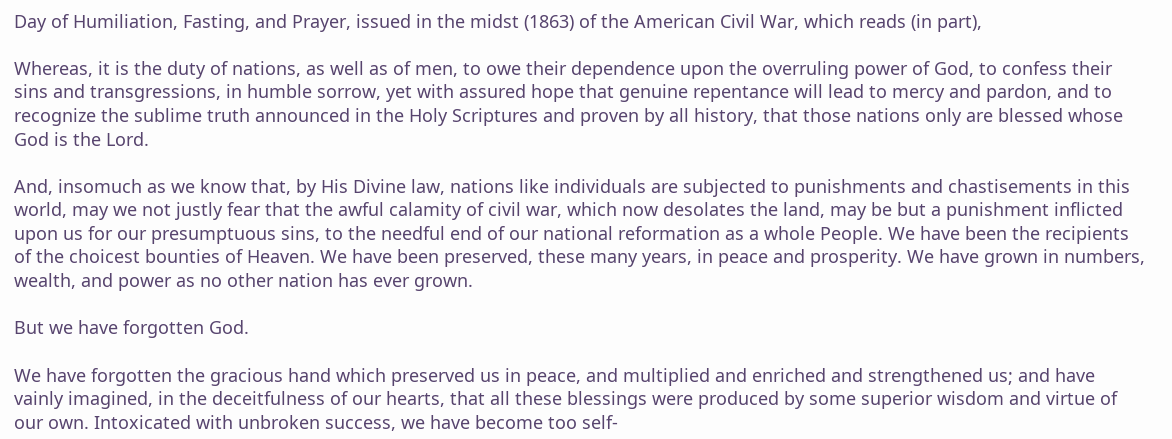Day of Humiliation, Fasting, and Prayer, issued in the midst (1863) of the American Civil War, which reads (in part),

Whereas, it is the duty of nations, as well as of men, to owe their dependence upon the overruling power of God, to confess their sins and transgressions, in humble sorrow, yet with assured hope that genuine repentance will lead to mercy and pardon, and to recognize the sublime truth announced in the Holy Scriptures and proven by all history, that those nations only are blessed whose God is the Lord.

And, insomuch as we know that, by His Divine law, nations like individuals are subjected to punishments and chastisements in this world, may we not justly fear that the awful calamity of civil war, which now desolates the land, may be but a punishment inflicted upon us for our presumptuous sins, to the needful end of our national reformation as a whole People. We have been the recipients of the choicest bounties of Heaven. We have been preserved, these many years, in peace and prosperity. We have grown in numbers, wealth, and power as no other nation has ever grown.

But we have forgotten God.

We have forgotten the gracious hand which preserved us in peace, and multiplied and enriched and strengthened us; and have vainly imagined, in the deceitfulness of our hearts, that all these blessings were produced by some superior wisdom and virtue of our own. Intoxicated with unbroken success, we have become too self-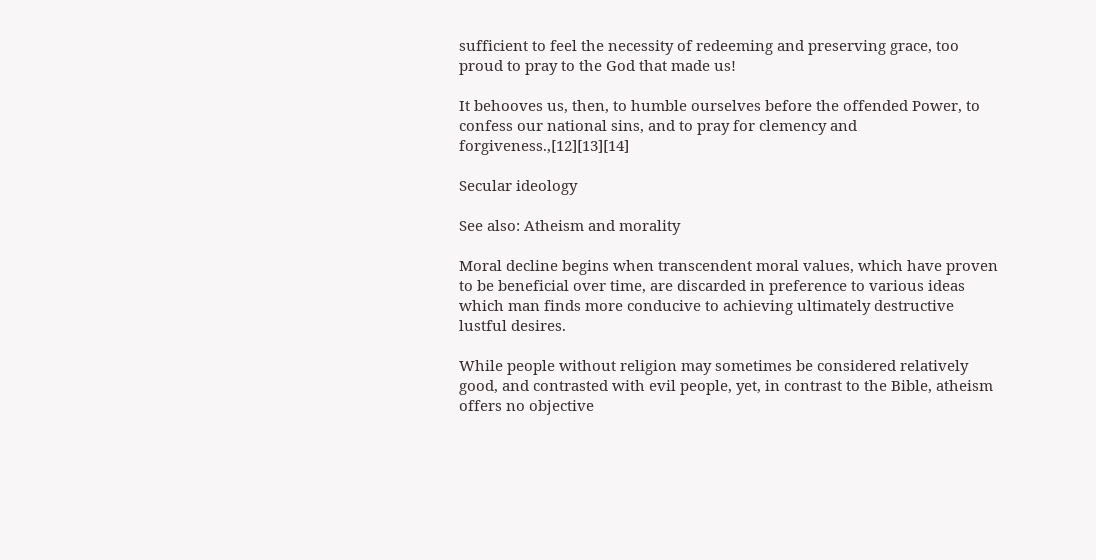sufficient to feel the necessity of redeeming and preserving grace, too proud to pray to the God that made us!

It behooves us, then, to humble ourselves before the offended Power, to confess our national sins, and to pray for clemency and forgiveness.,[12][13][14]

Secular ideology

See also: Atheism and morality

Moral decline begins when transcendent moral values, which have proven to be beneficial over time, are discarded in preference to various ideas which man finds more conducive to achieving ultimately destructive lustful desires.

While people without religion may sometimes be considered relatively good, and contrasted with evil people, yet, in contrast to the Bible, atheism offers no objective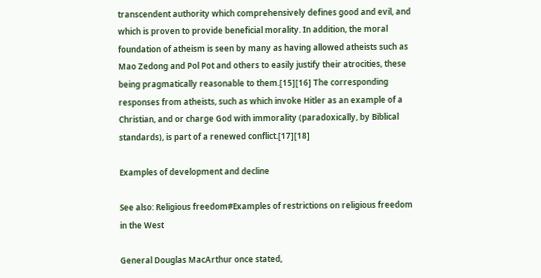transcendent authority which comprehensively defines good and evil, and which is proven to provide beneficial morality. In addition, the moral foundation of atheism is seen by many as having allowed atheists such as Mao Zedong and Pol Pot and others to easily justify their atrocities, these being pragmatically reasonable to them.[15][16] The corresponding responses from atheists, such as which invoke Hitler as an example of a Christian, and or charge God with immorality (paradoxically, by Biblical standards), is part of a renewed conflict.[17][18]

Examples of development and decline

See also: Religious freedom#Examples of restrictions on religious freedom in the West

General Douglas MacArthur once stated,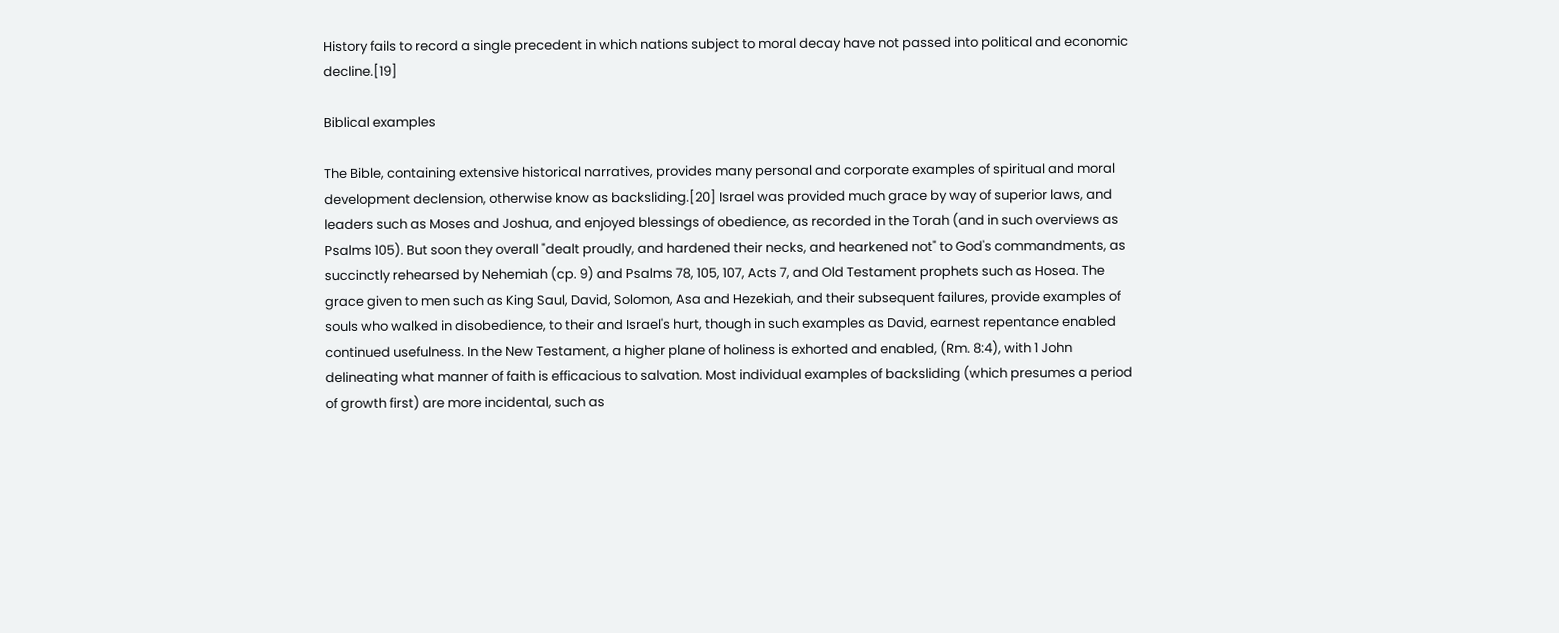History fails to record a single precedent in which nations subject to moral decay have not passed into political and economic decline.[19]

Biblical examples

The Bible, containing extensive historical narratives, provides many personal and corporate examples of spiritual and moral development declension, otherwise know as backsliding.[20] Israel was provided much grace by way of superior laws, and leaders such as Moses and Joshua, and enjoyed blessings of obedience, as recorded in the Torah (and in such overviews as Psalms 105). But soon they overall "dealt proudly, and hardened their necks, and hearkened not" to God's commandments, as succinctly rehearsed by Nehemiah (cp. 9) and Psalms 78, 105, 107, Acts 7, and Old Testament prophets such as Hosea. The grace given to men such as King Saul, David, Solomon, Asa and Hezekiah, and their subsequent failures, provide examples of souls who walked in disobedience, to their and Israel's hurt, though in such examples as David, earnest repentance enabled continued usefulness. In the New Testament, a higher plane of holiness is exhorted and enabled, (Rm. 8:4), with 1 John delineating what manner of faith is efficacious to salvation. Most individual examples of backsliding (which presumes a period of growth first) are more incidental, such as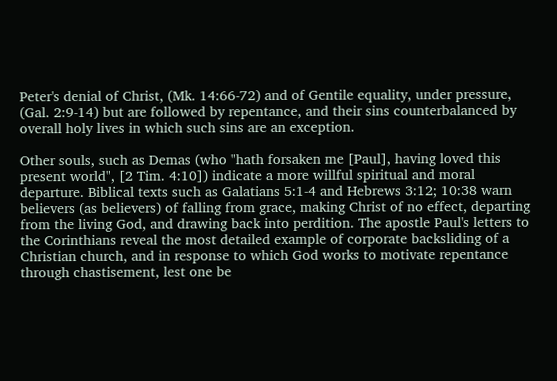Peter's denial of Christ, (Mk. 14:66-72) and of Gentile equality, under pressure, (Gal. 2:9-14) but are followed by repentance, and their sins counterbalanced by overall holy lives in which such sins are an exception.

Other souls, such as Demas (who "hath forsaken me [Paul], having loved this present world", [2 Tim. 4:10]) indicate a more willful spiritual and moral departure. Biblical texts such as Galatians 5:1-4 and Hebrews 3:12; 10:38 warn believers (as believers) of falling from grace, making Christ of no effect, departing from the living God, and drawing back into perdition. The apostle Paul's letters to the Corinthians reveal the most detailed example of corporate backsliding of a Christian church, and in response to which God works to motivate repentance through chastisement, lest one be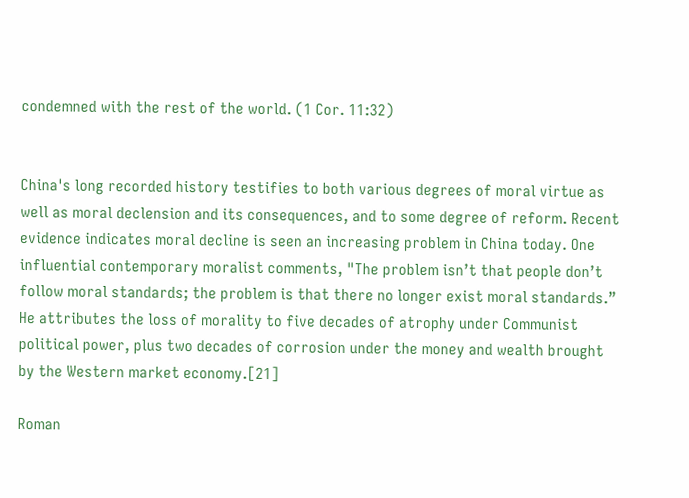condemned with the rest of the world. (1 Cor. 11:32)


China's long recorded history testifies to both various degrees of moral virtue as well as moral declension and its consequences, and to some degree of reform. Recent evidence indicates moral decline is seen an increasing problem in China today. One influential contemporary moralist comments, "The problem isn’t that people don’t follow moral standards; the problem is that there no longer exist moral standards.” He attributes the loss of morality to five decades of atrophy under Communist political power, plus two decades of corrosion under the money and wealth brought by the Western market economy.[21]

Roman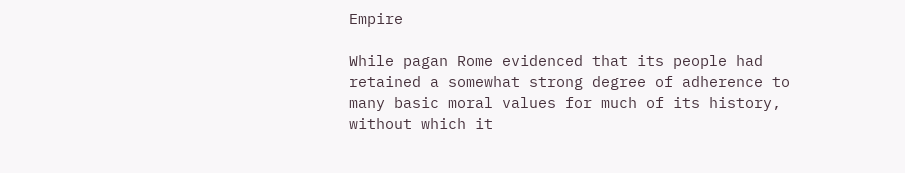Empire

While pagan Rome evidenced that its people had retained a somewhat strong degree of adherence to many basic moral values for much of its history, without which it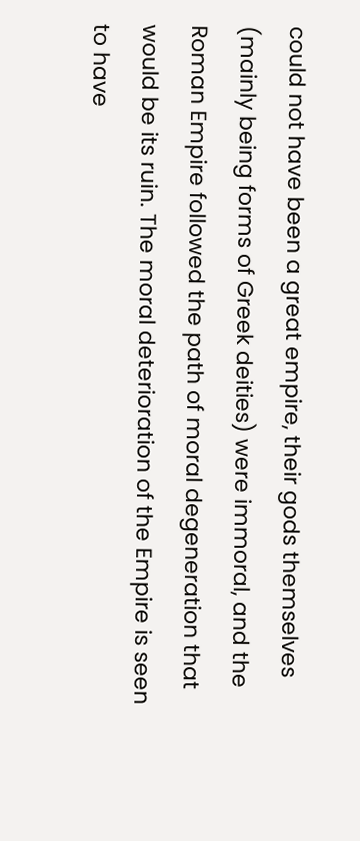could not have been a great empire, their gods themselves (mainly being forms of Greek deities) were immoral, and the Roman Empire followed the path of moral degeneration that would be its ruin. The moral deterioration of the Empire is seen to have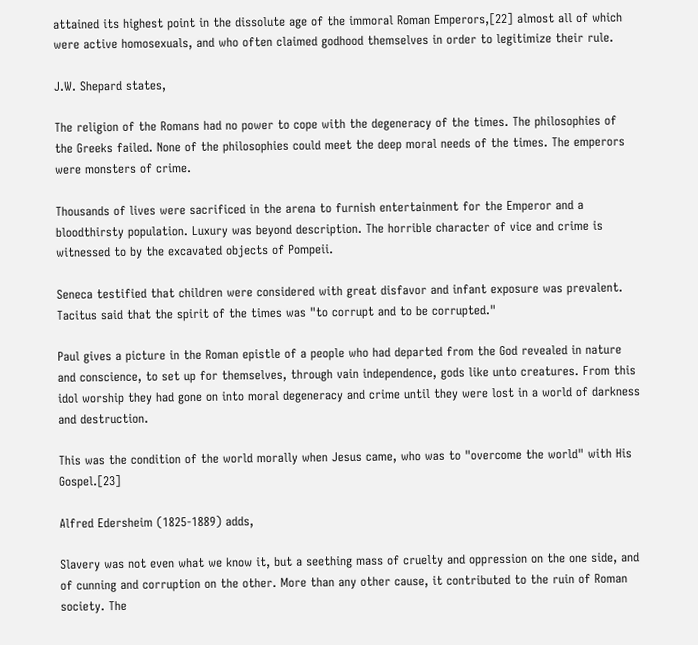attained its highest point in the dissolute age of the immoral Roman Emperors,[22] almost all of which were active homosexuals, and who often claimed godhood themselves in order to legitimize their rule.

J.W. Shepard states,

The religion of the Romans had no power to cope with the degeneracy of the times. The philosophies of the Greeks failed. None of the philosophies could meet the deep moral needs of the times. The emperors were monsters of crime.

Thousands of lives were sacrificed in the arena to furnish entertainment for the Emperor and a bloodthirsty population. Luxury was beyond description. The horrible character of vice and crime is witnessed to by the excavated objects of Pompeii.

Seneca testified that children were considered with great disfavor and infant exposure was prevalent. Tacitus said that the spirit of the times was "to corrupt and to be corrupted."

Paul gives a picture in the Roman epistle of a people who had departed from the God revealed in nature and conscience, to set up for themselves, through vain independence, gods like unto creatures. From this idol worship they had gone on into moral degeneracy and crime until they were lost in a world of darkness and destruction.

This was the condition of the world morally when Jesus came, who was to "overcome the world" with His Gospel.[23]

Alfred Edersheim (1825-1889) adds,

Slavery was not even what we know it, but a seething mass of cruelty and oppression on the one side, and of cunning and corruption on the other. More than any other cause, it contributed to the ruin of Roman society. The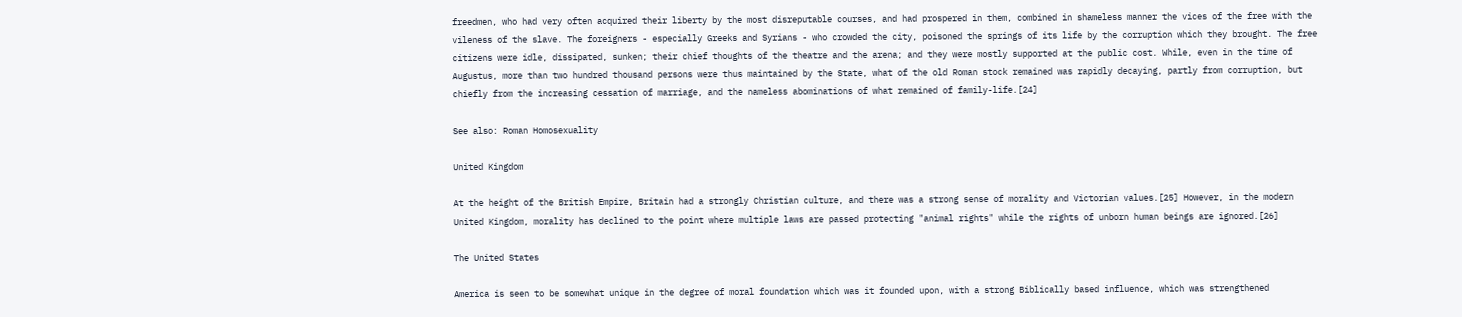freedmen, who had very often acquired their liberty by the most disreputable courses, and had prospered in them, combined in shameless manner the vices of the free with the vileness of the slave. The foreigners - especially Greeks and Syrians - who crowded the city, poisoned the springs of its life by the corruption which they brought. The free citizens were idle, dissipated, sunken; their chief thoughts of the theatre and the arena; and they were mostly supported at the public cost. While, even in the time of Augustus, more than two hundred thousand persons were thus maintained by the State, what of the old Roman stock remained was rapidly decaying, partly from corruption, but chiefly from the increasing cessation of marriage, and the nameless abominations of what remained of family-life.[24]

See also: Roman Homosexuality

United Kingdom

At the height of the British Empire, Britain had a strongly Christian culture, and there was a strong sense of morality and Victorian values.[25] However, in the modern United Kingdom, morality has declined to the point where multiple laws are passed protecting "animal rights" while the rights of unborn human beings are ignored.[26]

The United States

America is seen to be somewhat unique in the degree of moral foundation which was it founded upon, with a strong Biblically based influence, which was strengthened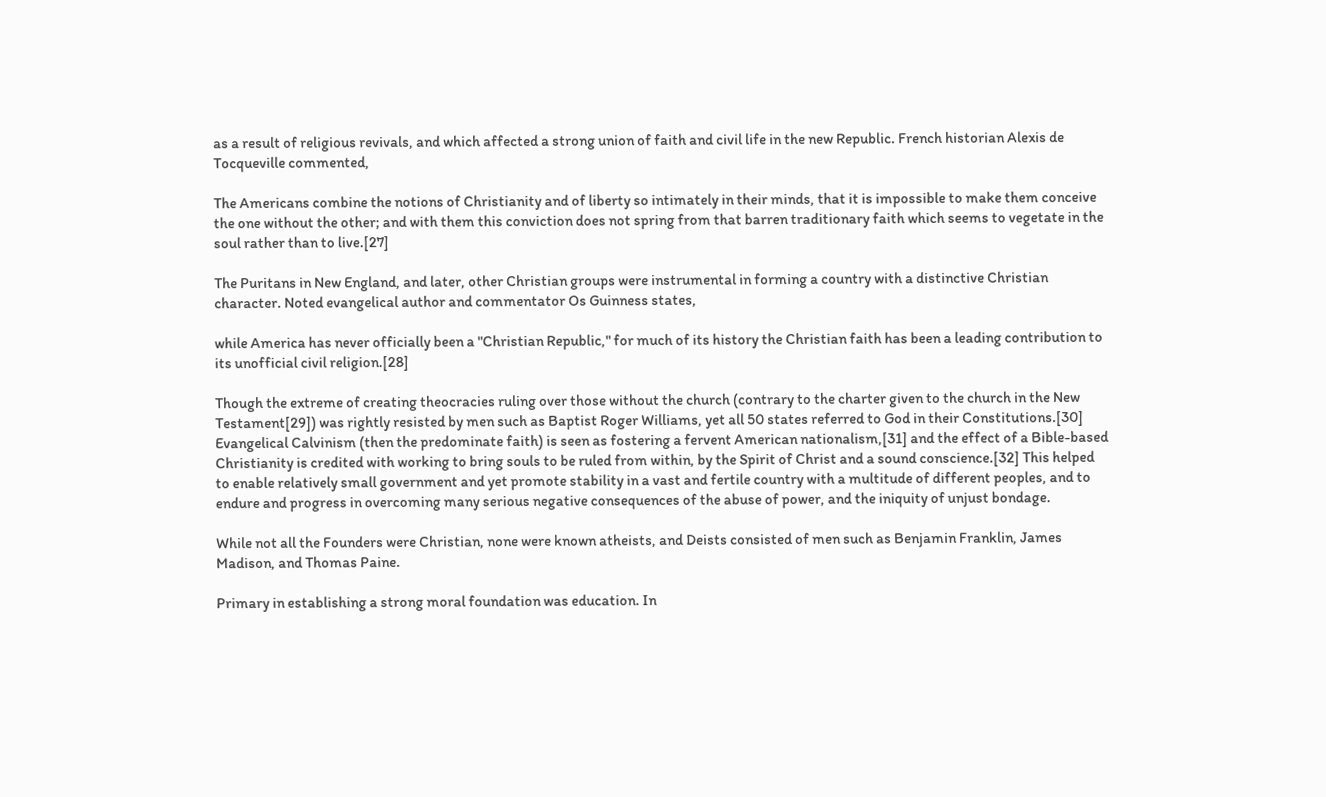as a result of religious revivals, and which affected a strong union of faith and civil life in the new Republic. French historian Alexis de Tocqueville commented,

The Americans combine the notions of Christianity and of liberty so intimately in their minds, that it is impossible to make them conceive the one without the other; and with them this conviction does not spring from that barren traditionary faith which seems to vegetate in the soul rather than to live.[27]

The Puritans in New England, and later, other Christian groups were instrumental in forming a country with a distinctive Christian character. Noted evangelical author and commentator Os Guinness states,

while America has never officially been a "Christian Republic," for much of its history the Christian faith has been a leading contribution to its unofficial civil religion.[28]

Though the extreme of creating theocracies ruling over those without the church (contrary to the charter given to the church in the New Testament[29]) was rightly resisted by men such as Baptist Roger Williams, yet all 50 states referred to God in their Constitutions.[30] Evangelical Calvinism (then the predominate faith) is seen as fostering a fervent American nationalism,[31] and the effect of a Bible-based Christianity is credited with working to bring souls to be ruled from within, by the Spirit of Christ and a sound conscience.[32] This helped to enable relatively small government and yet promote stability in a vast and fertile country with a multitude of different peoples, and to endure and progress in overcoming many serious negative consequences of the abuse of power, and the iniquity of unjust bondage.

While not all the Founders were Christian, none were known atheists, and Deists consisted of men such as Benjamin Franklin, James Madison, and Thomas Paine.

Primary in establishing a strong moral foundation was education. In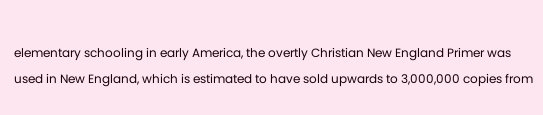elementary schooling in early America, the overtly Christian New England Primer was used in New England, which is estimated to have sold upwards to 3,000,000 copies from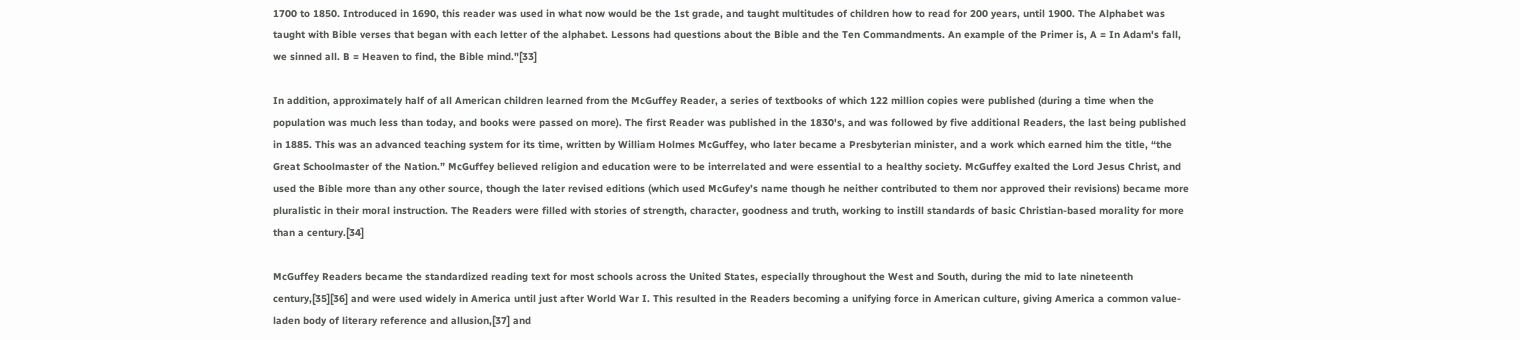1700 to 1850. Introduced in 1690, this reader was used in what now would be the 1st grade, and taught multitudes of children how to read for 200 years, until 1900. The Alphabet was taught with Bible verses that began with each letter of the alphabet. Lessons had questions about the Bible and the Ten Commandments. An example of the Primer is, A = In Adam's fall, we sinned all. B = Heaven to find, the Bible mind."[33]

In addition, approximately half of all American children learned from the McGuffey Reader, a series of textbooks of which 122 million copies were published (during a time when the population was much less than today, and books were passed on more). The first Reader was published in the 1830's, and was followed by five additional Readers, the last being published in 1885. This was an advanced teaching system for its time, written by William Holmes McGuffey, who later became a Presbyterian minister, and a work which earned him the title, “the Great Schoolmaster of the Nation.” McGuffey believed religion and education were to be interrelated and were essential to a healthy society. McGuffey exalted the Lord Jesus Christ, and used the Bible more than any other source, though the later revised editions (which used McGufey’s name though he neither contributed to them nor approved their revisions) became more pluralistic in their moral instruction. The Readers were filled with stories of strength, character, goodness and truth, working to instill standards of basic Christian-based morality for more than a century.[34]

McGuffey Readers became the standardized reading text for most schools across the United States, especially throughout the West and South, during the mid to late nineteenth century,[35][36] and were used widely in America until just after World War I. This resulted in the Readers becoming a unifying force in American culture, giving America a common value-laden body of literary reference and allusion,[37] and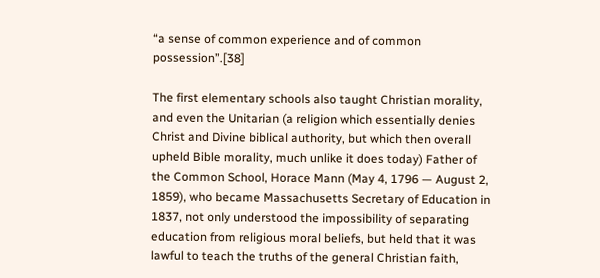“a sense of common experience and of common possession”.[38]

The first elementary schools also taught Christian morality, and even the Unitarian (a religion which essentially denies Christ and Divine biblical authority, but which then overall upheld Bible morality, much unlike it does today) Father of the Common School, Horace Mann (May 4, 1796 — August 2, 1859), who became Massachusetts Secretary of Education in 1837, not only understood the impossibility of separating education from religious moral beliefs, but held that it was lawful to teach the truths of the general Christian faith,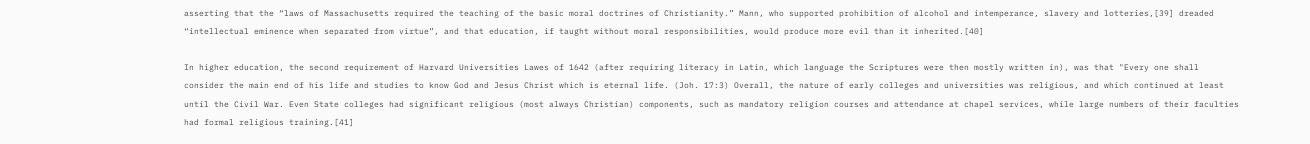asserting that the “laws of Massachusetts required the teaching of the basic moral doctrines of Christianity.” Mann, who supported prohibition of alcohol and intemperance, slavery and lotteries,[39] dreaded “intellectual eminence when separated from virtue”, and that education, if taught without moral responsibilities, would produce more evil than it inherited.[40]

In higher education, the second requirement of Harvard Universities Lawes of 1642 (after requiring literacy in Latin, which language the Scriptures were then mostly written in), was that "Every one shall consider the main end of his life and studies to know God and Jesus Christ which is eternal life. (Joh. 17:3) Overall, the nature of early colleges and universities was religious, and which continued at least until the Civil War. Even State colleges had significant religious (most always Christian) components, such as mandatory religion courses and attendance at chapel services, while large numbers of their faculties had formal religious training.[41]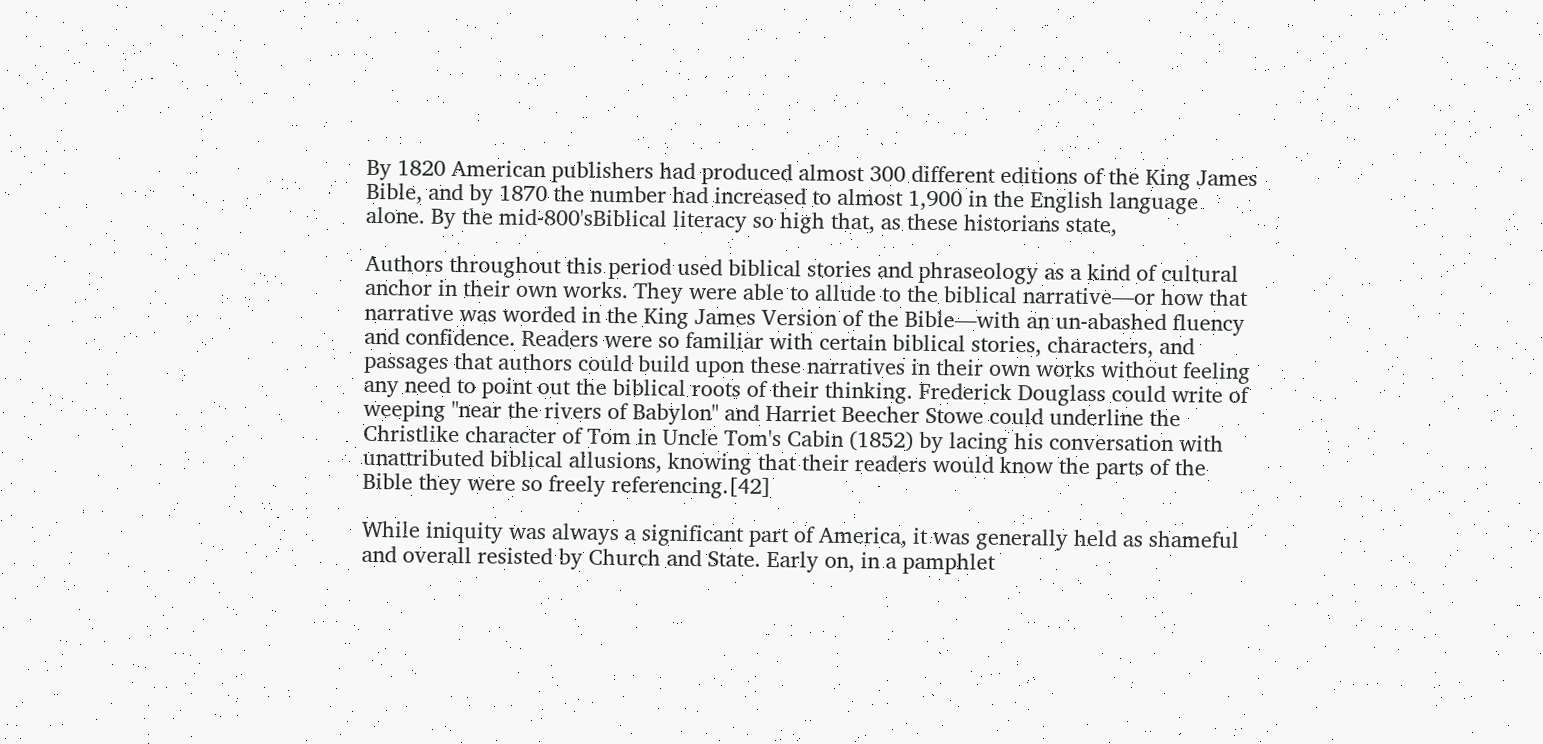By 1820 American publishers had produced almost 300 different editions of the King James Bible, and by 1870 the number had increased to almost 1,900 in the English language alone. By the mid-800'sBiblical literacy so high that, as these historians state,

Authors throughout this period used biblical stories and phraseology as a kind of cultural anchor in their own works. They were able to allude to the biblical narrative—or how that narrative was worded in the King James Version of the Bible—with an un-abashed fluency and confidence. Readers were so familiar with certain biblical stories, characters, and passages that authors could build upon these narratives in their own works without feeling any need to point out the biblical roots of their thinking. Frederick Douglass could write of weeping "near the rivers of Babylon" and Harriet Beecher Stowe could underline the Christlike character of Tom in Uncle Tom's Cabin (1852) by lacing his conversation with unattributed biblical allusions, knowing that their readers would know the parts of the Bible they were so freely referencing.[42]

While iniquity was always a significant part of America, it was generally held as shameful and overall resisted by Church and State. Early on, in a pamphlet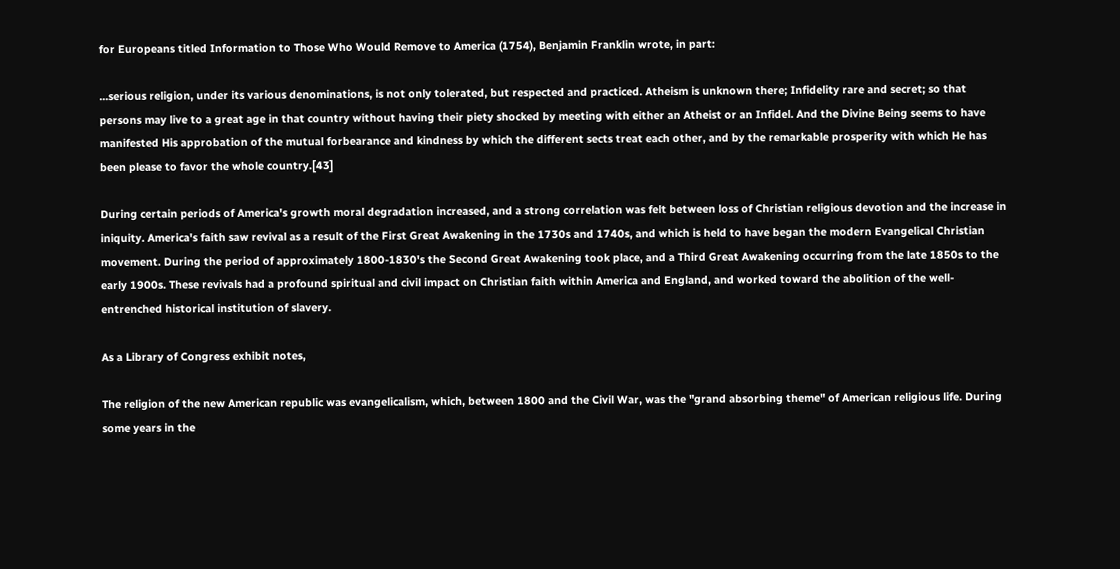for Europeans titled Information to Those Who Would Remove to America (1754), Benjamin Franklin wrote, in part:

...serious religion, under its various denominations, is not only tolerated, but respected and practiced. Atheism is unknown there; Infidelity rare and secret; so that persons may live to a great age in that country without having their piety shocked by meeting with either an Atheist or an Infidel. And the Divine Being seems to have manifested His approbation of the mutual forbearance and kindness by which the different sects treat each other, and by the remarkable prosperity with which He has been please to favor the whole country.[43]

During certain periods of America's growth moral degradation increased, and a strong correlation was felt between loss of Christian religious devotion and the increase in iniquity. America's faith saw revival as a result of the First Great Awakening in the 1730s and 1740s, and which is held to have began the modern Evangelical Christian movement. During the period of approximately 1800-1830's the Second Great Awakening took place, and a Third Great Awakening occurring from the late 1850s to the early 1900s. These revivals had a profound spiritual and civil impact on Christian faith within America and England, and worked toward the abolition of the well-entrenched historical institution of slavery.

As a Library of Congress exhibit notes,

The religion of the new American republic was evangelicalism, which, between 1800 and the Civil War, was the "grand absorbing theme" of American religious life. During some years in the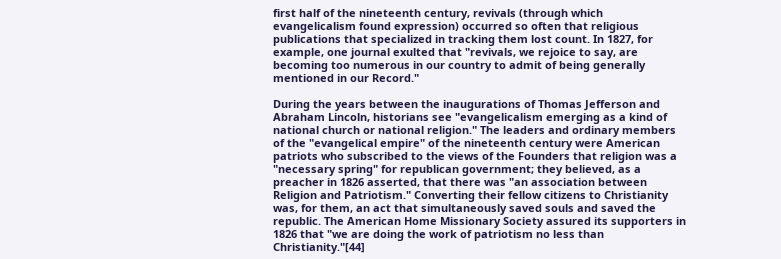first half of the nineteenth century, revivals (through which evangelicalism found expression) occurred so often that religious publications that specialized in tracking them lost count. In 1827, for example, one journal exulted that "revivals, we rejoice to say, are becoming too numerous in our country to admit of being generally mentioned in our Record."

During the years between the inaugurations of Thomas Jefferson and Abraham Lincoln, historians see "evangelicalism emerging as a kind of national church or national religion." The leaders and ordinary members of the "evangelical empire" of the nineteenth century were American patriots who subscribed to the views of the Founders that religion was a "necessary spring" for republican government; they believed, as a preacher in 1826 asserted, that there was "an association between Religion and Patriotism." Converting their fellow citizens to Christianity was, for them, an act that simultaneously saved souls and saved the republic. The American Home Missionary Society assured its supporters in 1826 that "we are doing the work of patriotism no less than Christianity."[44]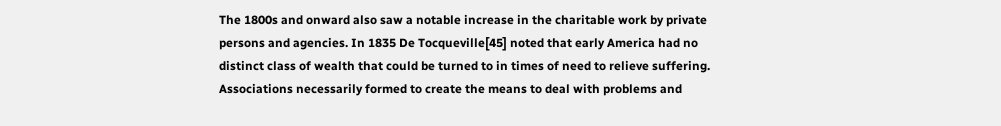The 1800s and onward also saw a notable increase in the charitable work by private persons and agencies. In 1835 De Tocqueville[45] noted that early America had no distinct class of wealth that could be turned to in times of need to relieve suffering. Associations necessarily formed to create the means to deal with problems and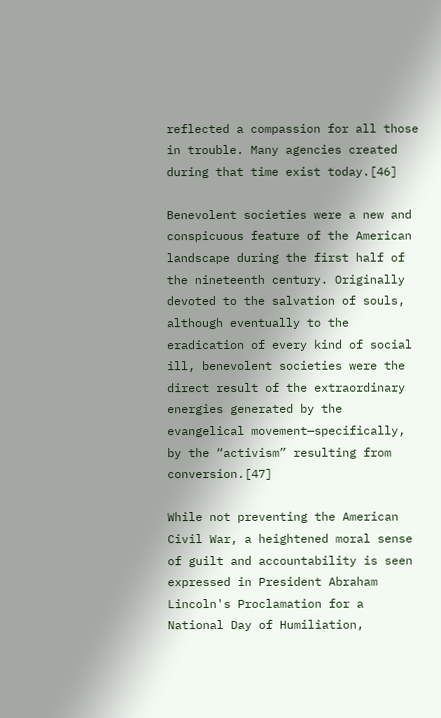reflected a compassion for all those in trouble. Many agencies created during that time exist today.[46]

Benevolent societies were a new and conspicuous feature of the American landscape during the first half of the nineteenth century. Originally devoted to the salvation of souls, although eventually to the eradication of every kind of social ill, benevolent societies were the direct result of the extraordinary energies generated by the evangelical movement—specifically, by the “activism” resulting from conversion.[47]

While not preventing the American Civil War, a heightened moral sense of guilt and accountability is seen expressed in President Abraham Lincoln's Proclamation for a National Day of Humiliation,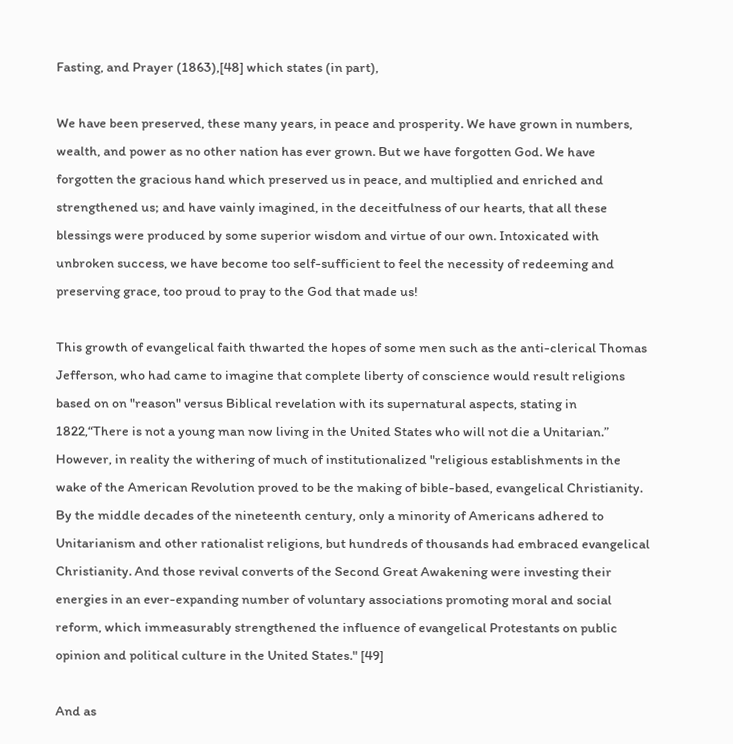Fasting, and Prayer (1863),[48] which states (in part),

We have been preserved, these many years, in peace and prosperity. We have grown in numbers, wealth, and power as no other nation has ever grown. But we have forgotten God. We have forgotten the gracious hand which preserved us in peace, and multiplied and enriched and strengthened us; and have vainly imagined, in the deceitfulness of our hearts, that all these blessings were produced by some superior wisdom and virtue of our own. Intoxicated with unbroken success, we have become too self-sufficient to feel the necessity of redeeming and preserving grace, too proud to pray to the God that made us!

This growth of evangelical faith thwarted the hopes of some men such as the anti-clerical Thomas Jefferson, who had came to imagine that complete liberty of conscience would result religions based on on "reason" versus Biblical revelation with its supernatural aspects, stating in 1822,“There is not a young man now living in the United States who will not die a Unitarian.” However, in reality the withering of much of institutionalized "religious establishments in the wake of the American Revolution proved to be the making of bible-based, evangelical Christianity. By the middle decades of the nineteenth century, only a minority of Americans adhered to Unitarianism and other rationalist religions, but hundreds of thousands had embraced evangelical Christianity. And those revival converts of the Second Great Awakening were investing their energies in an ever-expanding number of voluntary associations promoting moral and social reform, which immeasurably strengthened the influence of evangelical Protestants on public opinion and political culture in the United States." [49]

And as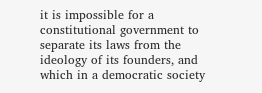it is impossible for a constitutional government to separate its laws from the ideology of its founders, and which in a democratic society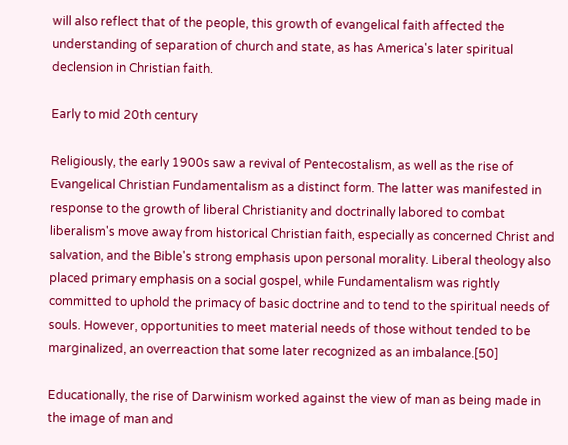will also reflect that of the people, this growth of evangelical faith affected the understanding of separation of church and state, as has America's later spiritual declension in Christian faith.

Early to mid 20th century

Religiously, the early 1900s saw a revival of Pentecostalism, as well as the rise of Evangelical Christian Fundamentalism as a distinct form. The latter was manifested in response to the growth of liberal Christianity and doctrinally labored to combat liberalism's move away from historical Christian faith, especially as concerned Christ and salvation, and the Bible's strong emphasis upon personal morality. Liberal theology also placed primary emphasis on a social gospel, while Fundamentalism was rightly committed to uphold the primacy of basic doctrine and to tend to the spiritual needs of souls. However, opportunities to meet material needs of those without tended to be marginalized, an overreaction that some later recognized as an imbalance.[50]

Educationally, the rise of Darwinism worked against the view of man as being made in the image of man and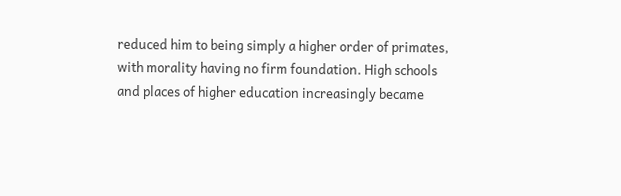reduced him to being simply a higher order of primates, with morality having no firm foundation. High schools and places of higher education increasingly became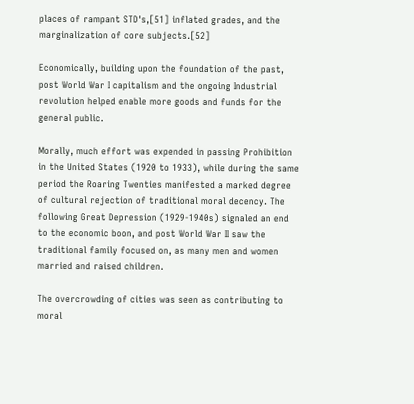places of rampant STD's,[51] inflated grades, and the marginalization of core subjects.[52]

Economically, building upon the foundation of the past, post World War I capitalism and the ongoing Industrial revolution helped enable more goods and funds for the general public.

Morally, much effort was expended in passing Prohibition in the United States (1920 to 1933), while during the same period the Roaring Twenties manifested a marked degree of cultural rejection of traditional moral decency. The following Great Depression (1929-1940s) signaled an end to the economic boon, and post World War II saw the traditional family focused on, as many men and women married and raised children.

The overcrowding of cities was seen as contributing to moral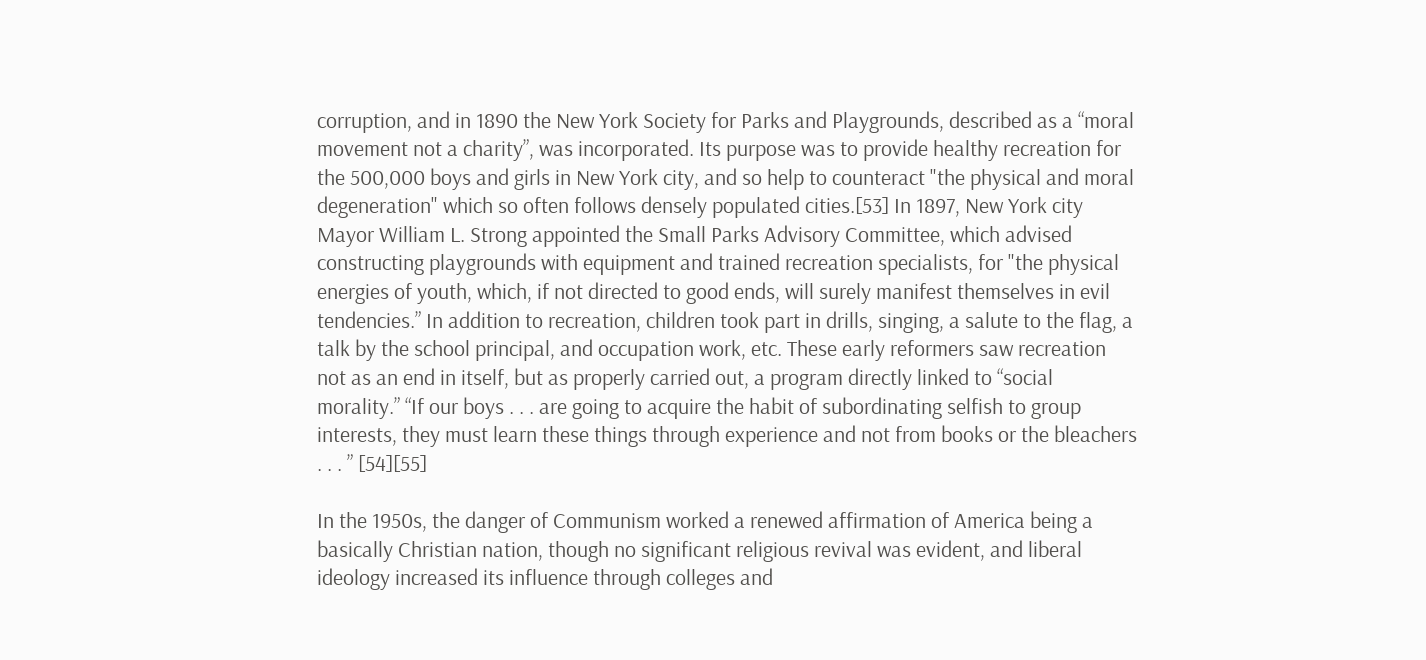corruption, and in 1890 the New York Society for Parks and Playgrounds, described as a “moral movement not a charity”, was incorporated. Its purpose was to provide healthy recreation for the 500,000 boys and girls in New York city, and so help to counteract "the physical and moral degeneration" which so often follows densely populated cities.[53] In 1897, New York city Mayor William L. Strong appointed the Small Parks Advisory Committee, which advised constructing playgrounds with equipment and trained recreation specialists, for "the physical energies of youth, which, if not directed to good ends, will surely manifest themselves in evil tendencies.” In addition to recreation, children took part in drills, singing, a salute to the flag, a talk by the school principal, and occupation work, etc. These early reformers saw recreation not as an end in itself, but as properly carried out, a program directly linked to “social morality.” “If our boys . . . are going to acquire the habit of subordinating selfish to group interests, they must learn these things through experience and not from books or the bleachers . . . ” [54][55]

In the 1950s, the danger of Communism worked a renewed affirmation of America being a basically Christian nation, though no significant religious revival was evident, and liberal ideology increased its influence through colleges and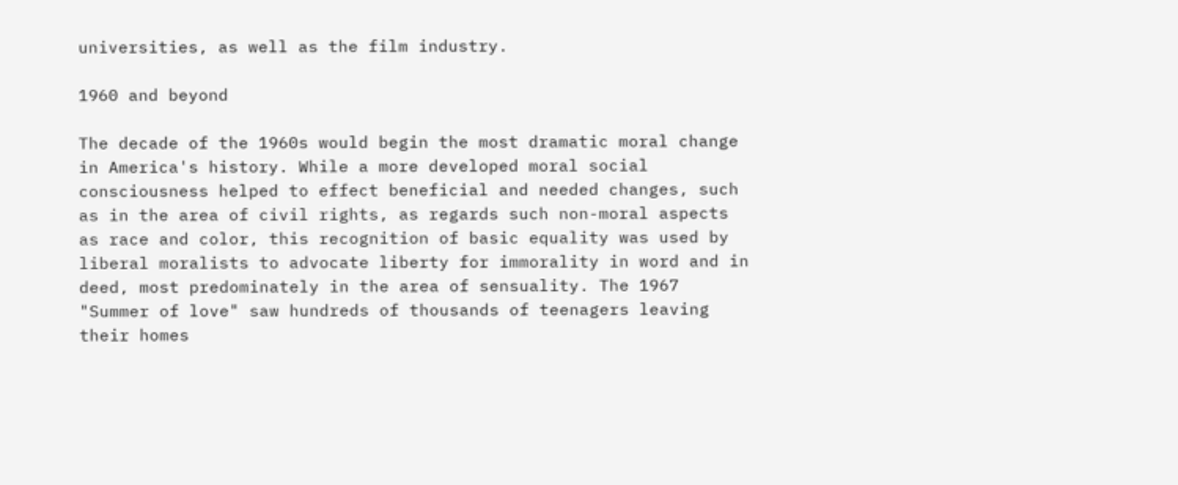universities, as well as the film industry.

1960 and beyond

The decade of the 1960s would begin the most dramatic moral change in America's history. While a more developed moral social consciousness helped to effect beneficial and needed changes, such as in the area of civil rights, as regards such non-moral aspects as race and color, this recognition of basic equality was used by liberal moralists to advocate liberty for immorality in word and in deed, most predominately in the area of sensuality. The 1967 "Summer of love" saw hundreds of thousands of teenagers leaving their homes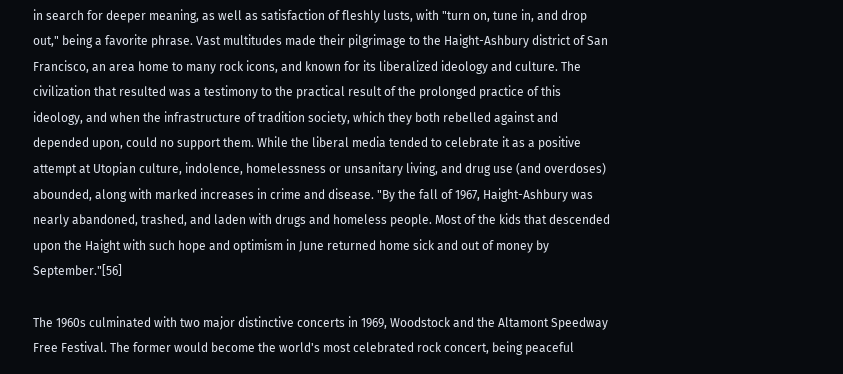in search for deeper meaning, as well as satisfaction of fleshly lusts, with "turn on, tune in, and drop out," being a favorite phrase. Vast multitudes made their pilgrimage to the Haight-Ashbury district of San Francisco, an area home to many rock icons, and known for its liberalized ideology and culture. The civilization that resulted was a testimony to the practical result of the prolonged practice of this ideology, and when the infrastructure of tradition society, which they both rebelled against and depended upon, could no support them. While the liberal media tended to celebrate it as a positive attempt at Utopian culture, indolence, homelessness or unsanitary living, and drug use (and overdoses) abounded, along with marked increases in crime and disease. "By the fall of 1967, Haight-Ashbury was nearly abandoned, trashed, and laden with drugs and homeless people. Most of the kids that descended upon the Haight with such hope and optimism in June returned home sick and out of money by September."[56]

The 1960s culminated with two major distinctive concerts in 1969, Woodstock and the Altamont Speedway Free Festival. The former would become the world's most celebrated rock concert, being peaceful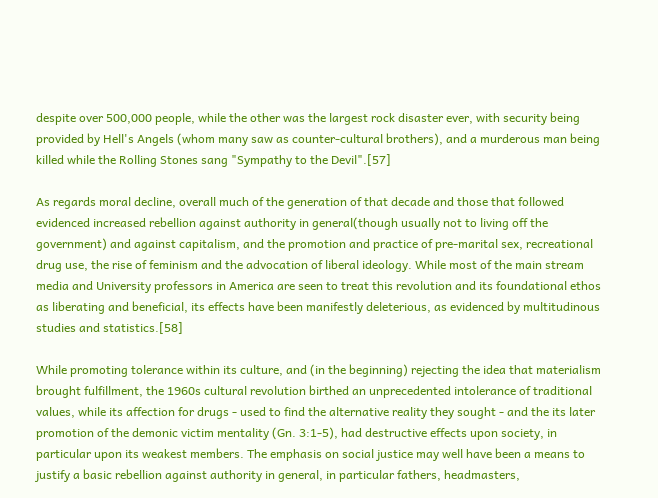despite over 500,000 people, while the other was the largest rock disaster ever, with security being provided by Hell's Angels (whom many saw as counter-cultural brothers), and a murderous man being killed while the Rolling Stones sang "Sympathy to the Devil".[57]

As regards moral decline, overall much of the generation of that decade and those that followed evidenced increased rebellion against authority in general(though usually not to living off the government) and against capitalism, and the promotion and practice of pre-marital sex, recreational drug use, the rise of feminism and the advocation of liberal ideology. While most of the main stream media and University professors in America are seen to treat this revolution and its foundational ethos as liberating and beneficial, its effects have been manifestly deleterious, as evidenced by multitudinous studies and statistics.[58]

While promoting tolerance within its culture, and (in the beginning) rejecting the idea that materialism brought fulfillment, the 1960s cultural revolution birthed an unprecedented intolerance of traditional values, while its affection for drugs - used to find the alternative reality they sought - and the its later promotion of the demonic victim mentality (Gn. 3:1-5), had destructive effects upon society, in particular upon its weakest members. The emphasis on social justice may well have been a means to justify a basic rebellion against authority in general, in particular fathers, headmasters,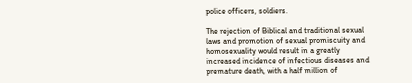police officers, soldiers.

The rejection of Biblical and traditional sexual laws and promotion of sexual promiscuity and homosexuality would result in a greatly increased incidence of infectious diseases and premature death, with a half million of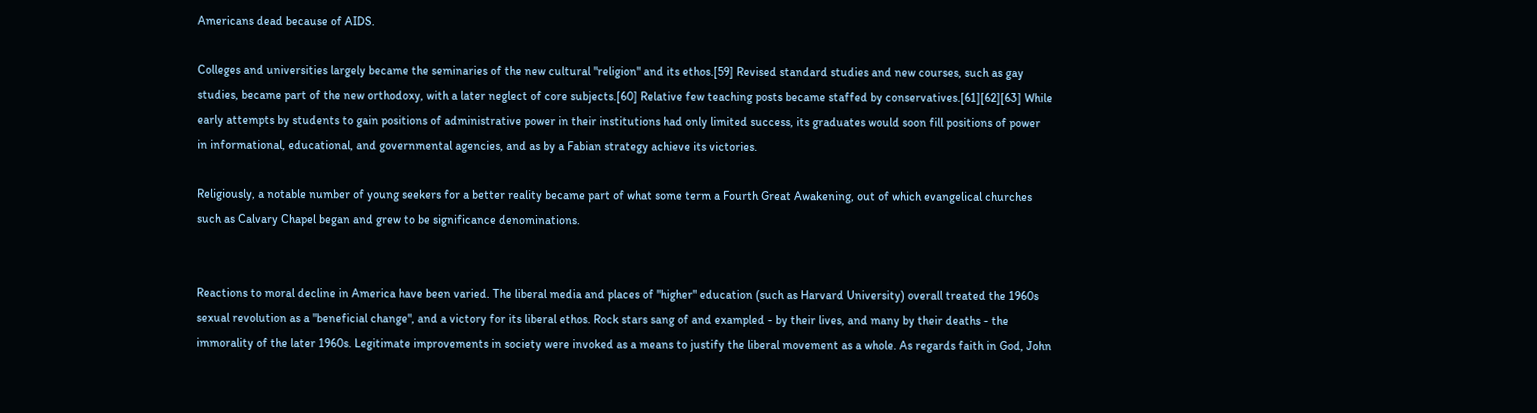Americans dead because of AIDS.

Colleges and universities largely became the seminaries of the new cultural "religion" and its ethos.[59] Revised standard studies and new courses, such as gay studies, became part of the new orthodoxy, with a later neglect of core subjects.[60] Relative few teaching posts became staffed by conservatives.[61][62][63] While early attempts by students to gain positions of administrative power in their institutions had only limited success, its graduates would soon fill positions of power in informational, educational, and governmental agencies, and as by a Fabian strategy achieve its victories.

Religiously, a notable number of young seekers for a better reality became part of what some term a Fourth Great Awakening, out of which evangelical churches such as Calvary Chapel began and grew to be significance denominations.


Reactions to moral decline in America have been varied. The liberal media and places of "higher" education (such as Harvard University) overall treated the 1960s sexual revolution as a "beneficial change", and a victory for its liberal ethos. Rock stars sang of and exampled - by their lives, and many by their deaths - the immorality of the later 1960s. Legitimate improvements in society were invoked as a means to justify the liberal movement as a whole. As regards faith in God, John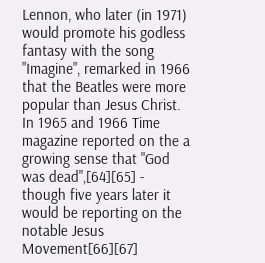Lennon, who later (in 1971) would promote his godless fantasy with the song "Imagine", remarked in 1966 that the Beatles were more popular than Jesus Christ. In 1965 and 1966 Time magazine reported on the a growing sense that "God was dead",[64][65] - though five years later it would be reporting on the notable Jesus Movement[66][67]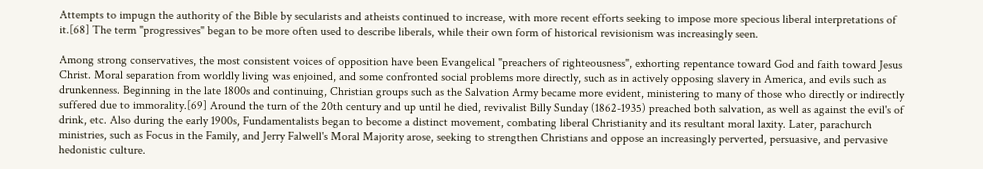Attempts to impugn the authority of the Bible by secularists and atheists continued to increase, with more recent efforts seeking to impose more specious liberal interpretations of it.[68] The term "progressives" began to be more often used to describe liberals, while their own form of historical revisionism was increasingly seen.

Among strong conservatives, the most consistent voices of opposition have been Evangelical "preachers of righteousness", exhorting repentance toward God and faith toward Jesus Christ. Moral separation from worldly living was enjoined, and some confronted social problems more directly, such as in actively opposing slavery in America, and evils such as drunkenness. Beginning in the late 1800s and continuing, Christian groups such as the Salvation Army became more evident, ministering to many of those who directly or indirectly suffered due to immorality.[69] Around the turn of the 20th century and up until he died, revivalist Billy Sunday (1862-1935) preached both salvation, as well as against the evil's of drink, etc. Also during the early 1900s, Fundamentalists began to become a distinct movement, combating liberal Christianity and its resultant moral laxity. Later, parachurch ministries, such as Focus in the Family, and Jerry Falwell's Moral Majority arose, seeking to strengthen Christians and oppose an increasingly perverted, persuasive, and pervasive hedonistic culture.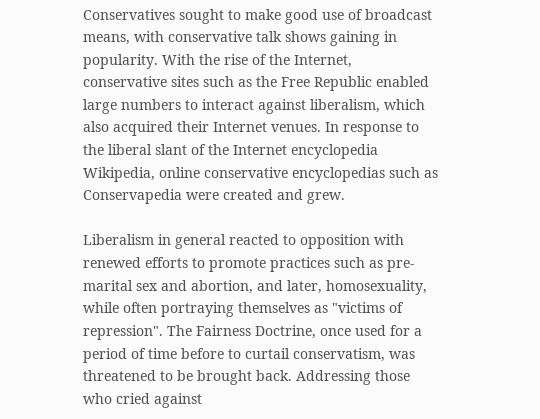Conservatives sought to make good use of broadcast means, with conservative talk shows gaining in popularity. With the rise of the Internet, conservative sites such as the Free Republic enabled large numbers to interact against liberalism, which also acquired their Internet venues. In response to the liberal slant of the Internet encyclopedia Wikipedia, online conservative encyclopedias such as Conservapedia were created and grew.

Liberalism in general reacted to opposition with renewed efforts to promote practices such as pre-marital sex and abortion, and later, homosexuality, while often portraying themselves as "victims of repression". The Fairness Doctrine, once used for a period of time before to curtail conservatism, was threatened to be brought back. Addressing those who cried against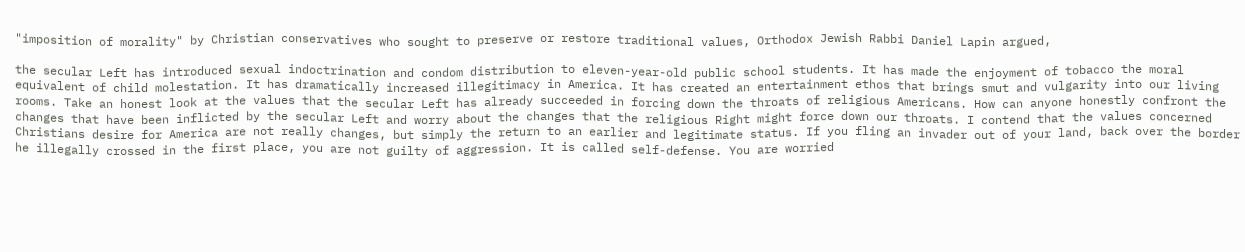"imposition of morality" by Christian conservatives who sought to preserve or restore traditional values, Orthodox Jewish Rabbi Daniel Lapin argued,

the secular Left has introduced sexual indoctrination and condom distribution to eleven-year-old public school students. It has made the enjoyment of tobacco the moral equivalent of child molestation. It has dramatically increased illegitimacy in America. It has created an entertainment ethos that brings smut and vulgarity into our living rooms. Take an honest look at the values that the secular Left has already succeeded in forcing down the throats of religious Americans. How can anyone honestly confront the changes that have been inflicted by the secular Left and worry about the changes that the religious Right might force down our throats. I contend that the values concerned Christians desire for America are not really changes, but simply the return to an earlier and legitimate status. If you fling an invader out of your land, back over the border he illegally crossed in the first place, you are not guilty of aggression. It is called self-defense. You are worried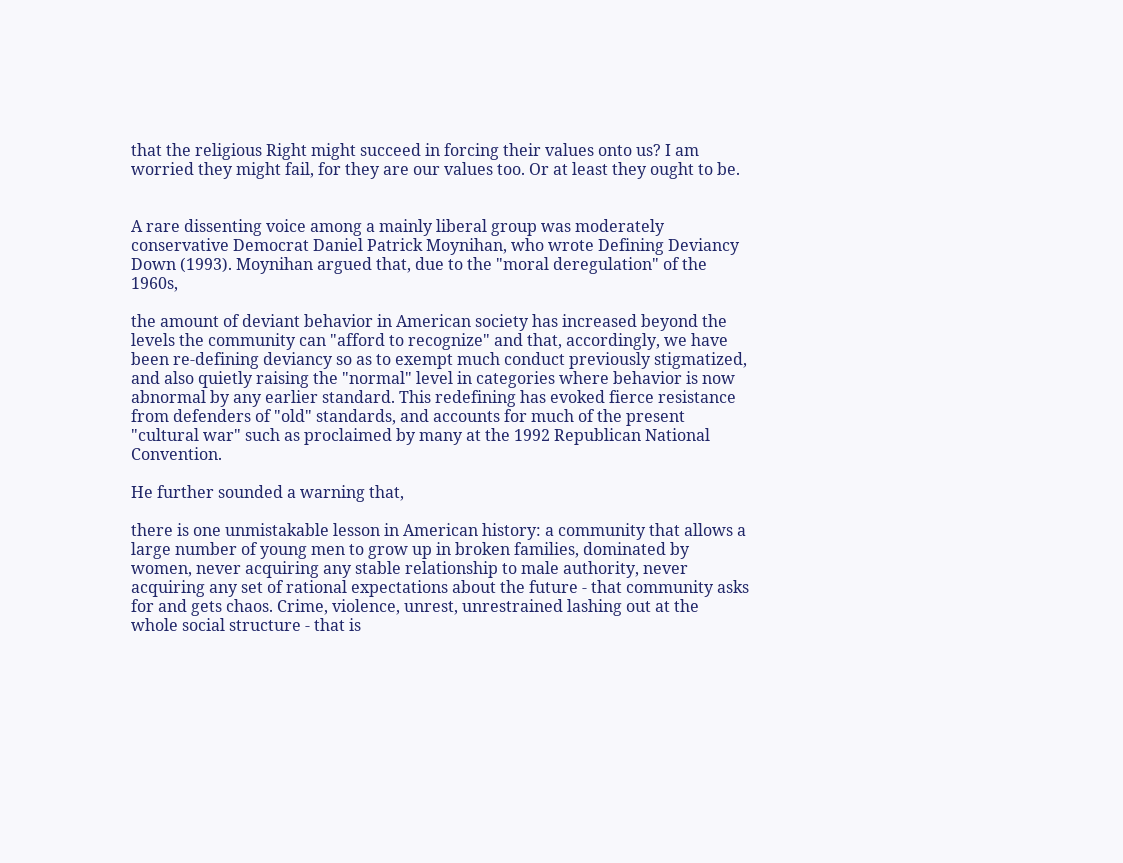that the religious Right might succeed in forcing their values onto us? I am worried they might fail, for they are our values too. Or at least they ought to be.


A rare dissenting voice among a mainly liberal group was moderately conservative Democrat Daniel Patrick Moynihan, who wrote Defining Deviancy Down (1993). Moynihan argued that, due to the "moral deregulation" of the 1960s,

the amount of deviant behavior in American society has increased beyond the levels the community can "afford to recognize" and that, accordingly, we have been re-defining deviancy so as to exempt much conduct previously stigmatized, and also quietly raising the "normal" level in categories where behavior is now abnormal by any earlier standard. This redefining has evoked fierce resistance from defenders of "old" standards, and accounts for much of the present "cultural war" such as proclaimed by many at the 1992 Republican National Convention.

He further sounded a warning that,

there is one unmistakable lesson in American history: a community that allows a large number of young men to grow up in broken families, dominated by women, never acquiring any stable relationship to male authority, never acquiring any set of rational expectations about the future - that community asks for and gets chaos. Crime, violence, unrest, unrestrained lashing out at the whole social structure - that is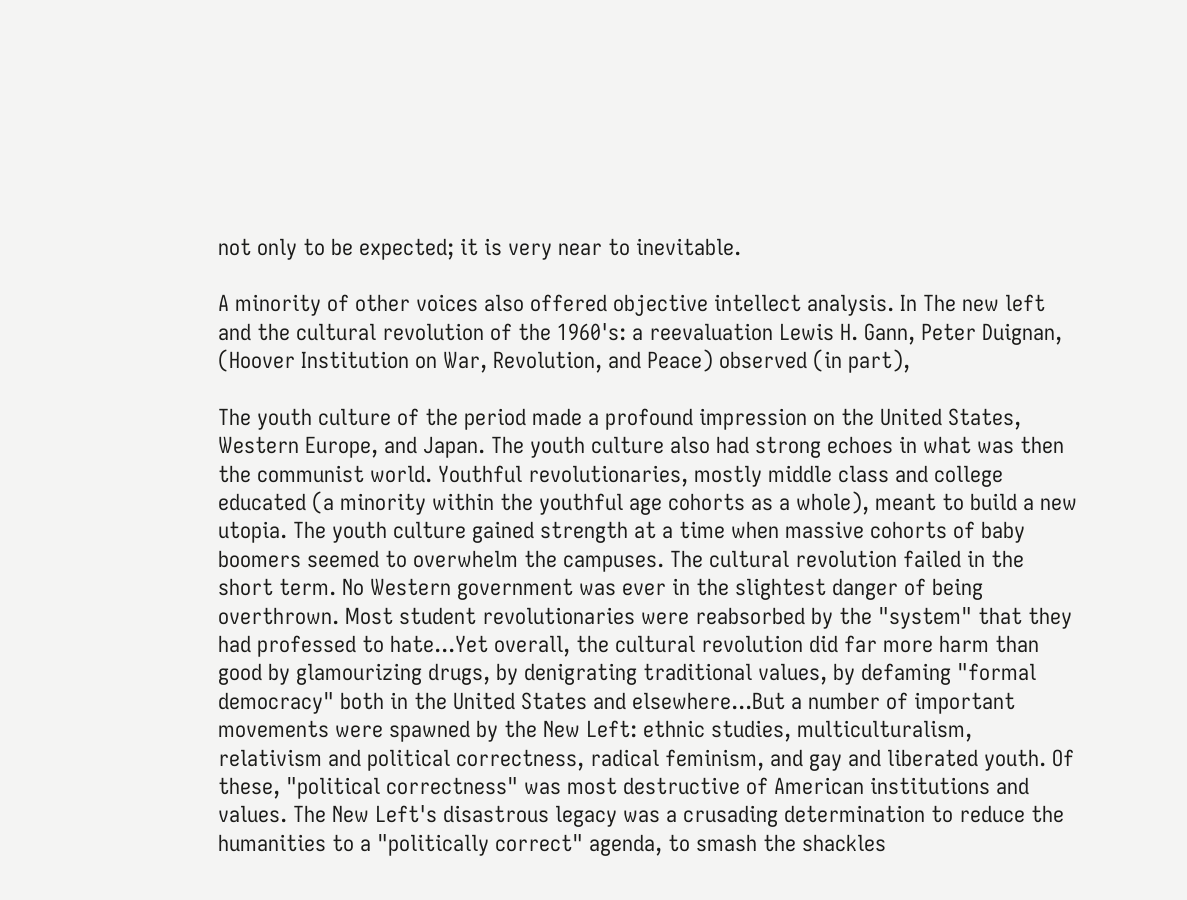not only to be expected; it is very near to inevitable.

A minority of other voices also offered objective intellect analysis. In The new left and the cultural revolution of the 1960's: a reevaluation Lewis H. Gann, Peter Duignan, (Hoover Institution on War, Revolution, and Peace) observed (in part),

The youth culture of the period made a profound impression on the United States, Western Europe, and Japan. The youth culture also had strong echoes in what was then the communist world. Youthful revolutionaries, mostly middle class and college educated (a minority within the youthful age cohorts as a whole), meant to build a new utopia. The youth culture gained strength at a time when massive cohorts of baby boomers seemed to overwhelm the campuses. The cultural revolution failed in the short term. No Western government was ever in the slightest danger of being overthrown. Most student revolutionaries were reabsorbed by the "system" that they had professed to hate...Yet overall, the cultural revolution did far more harm than good by glamourizing drugs, by denigrating traditional values, by defaming "formal democracy" both in the United States and elsewhere...But a number of important movements were spawned by the New Left: ethnic studies, multiculturalism, relativism and political correctness, radical feminism, and gay and liberated youth. Of these, "political correctness" was most destructive of American institutions and values. The New Left's disastrous legacy was a crusading determination to reduce the humanities to a "politically correct" agenda, to smash the shackles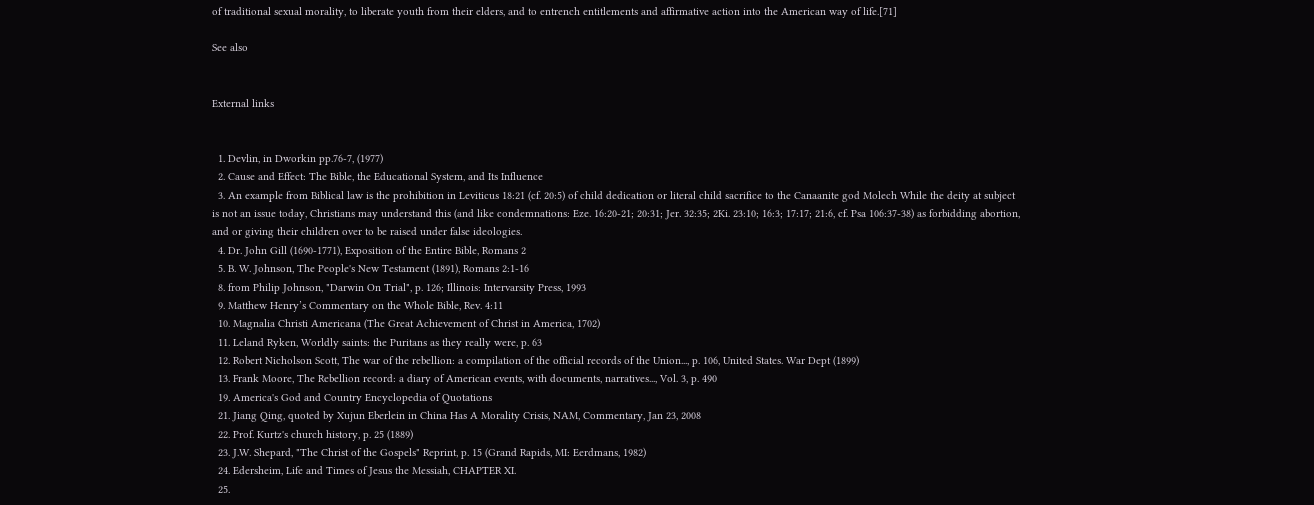of traditional sexual morality, to liberate youth from their elders, and to entrench entitlements and affirmative action into the American way of life.[71]

See also


External links


  1. Devlin, in Dworkin pp.76-7, (1977)
  2. Cause and Effect: The Bible, the Educational System, and Its Influence
  3. An example from Biblical law is the prohibition in Leviticus 18:21 (cf. 20:5) of child dedication or literal child sacrifice to the Canaanite god Molech While the deity at subject is not an issue today, Christians may understand this (and like condemnations: Eze. 16:20-21; 20:31; Jer. 32:35; 2Ki. 23:10; 16:3; 17:17; 21:6, cf. Psa 106:37-38) as forbidding abortion, and or giving their children over to be raised under false ideologies.
  4. Dr. John Gill (1690-1771), Exposition of the Entire Bible, Romans 2
  5. B. W. Johnson, The People's New Testament (1891), Romans 2:1-16
  8. from Philip Johnson, "Darwin On Trial", p. 126; Illinois: Intervarsity Press, 1993
  9. Matthew Henry’s Commentary on the Whole Bible, Rev. 4:11
  10. Magnalia Christi Americana (The Great Achievement of Christ in America, 1702)
  11. Leland Ryken, Worldly saints: the Puritans as they really were, p. 63
  12. Robert Nicholson Scott, The war of the rebellion: a compilation of the official records of the Union..., p. 106, United States. War Dept (1899)
  13. Frank Moore, The Rebellion record: a diary of American events, with documents, narratives..., Vol. 3, p. 490
  19. America's God and Country Encyclopedia of Quotations
  21. Jiang Qing, quoted by Xujun Eberlein in China Has A Morality Crisis, NAM, Commentary, Jan 23, 2008
  22. Prof. Kurtz's church history, p. 25 (1889)
  23. J.W. Shepard, "The Christ of the Gospels" Reprint, p. 15 (Grand Rapids, MI: Eerdmans, 1982)
  24. Edersheim, Life and Times of Jesus the Messiah, CHAPTER XI.
  25.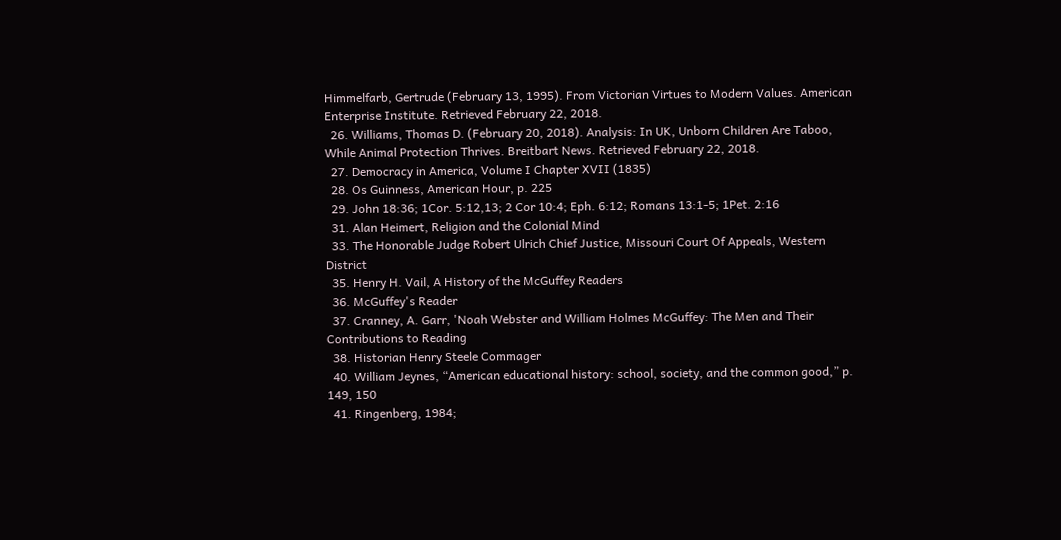Himmelfarb, Gertrude (February 13, 1995). From Victorian Virtues to Modern Values. American Enterprise Institute. Retrieved February 22, 2018.
  26. Williams, Thomas D. (February 20, 2018). Analysis: In UK, Unborn Children Are Taboo, While Animal Protection Thrives. Breitbart News. Retrieved February 22, 2018.
  27. Democracy in America, Volume I Chapter XVII (1835)
  28. Os Guinness, American Hour, p. 225
  29. John 18:36; 1Cor. 5:12,13; 2 Cor 10:4; Eph. 6:12; Romans 13:1-5; 1Pet. 2:16
  31. Alan Heimert, Religion and the Colonial Mind
  33. The Honorable Judge Robert Ulrich Chief Justice, Missouri Court Of Appeals, Western District
  35. Henry H. Vail, A History of the McGuffey Readers
  36. McGuffey's Reader
  37. Cranney, A. Garr, 'Noah Webster and William Holmes McGuffey: The Men and Their Contributions to Reading
  38. Historian Henry Steele Commager
  40. William Jeynes, “American educational history: school, society, and the common good,” p. 149, 150
  41. Ringenberg, 1984;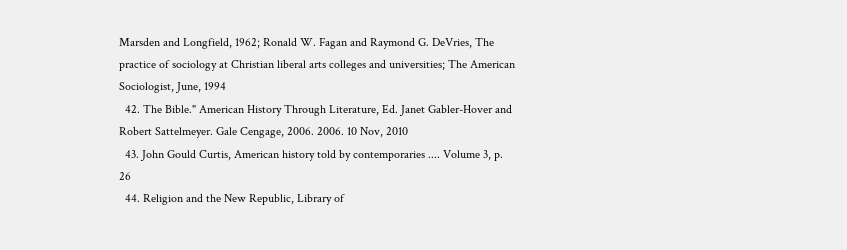Marsden and Longfield, 1962; Ronald W. Fagan and Raymond G. DeVries, The practice of sociology at Christian liberal arts colleges and universities; The American Sociologist, June, 1994
  42. The Bible." American History Through Literature, Ed. Janet Gabler-Hover and Robert Sattelmeyer. Gale Cengage, 2006. 2006. 10 Nov, 2010
  43. John Gould Curtis, American history told by contemporaries .... Volume 3, p. 26
  44. Religion and the New Republic, Library of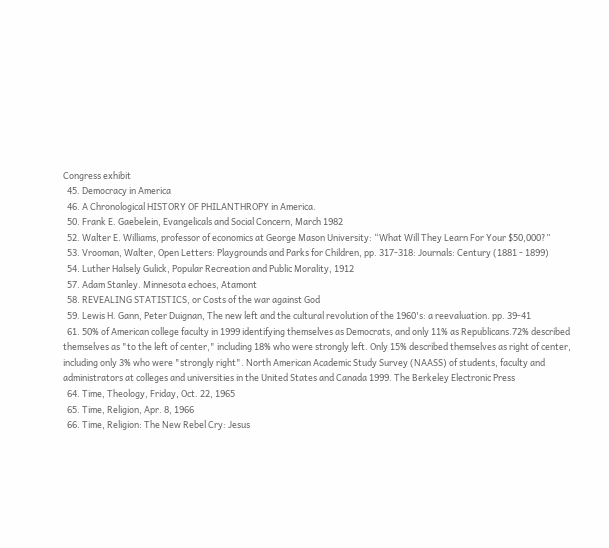Congress exhibit
  45. Democracy in America
  46. A Chronological HISTORY OF PHILANTHROPY in America.
  50. Frank E. Gaebelein, Evangelicals and Social Concern, March 1982
  52. Walter E. Williams, professor of economics at George Mason University: “What Will They Learn For Your $50,000?”
  53. Vrooman, Walter, Open Letters: Playgrounds and Parks for Children, pp. 317-318: Journals: Century (1881 - 1899)
  54. Luther Halsely Gulick, Popular Recreation and Public Morality, 1912
  57. Adam Stanley. Minnesota echoes, Atamont
  58. REVEALING STATISTICS, or Costs of the war against God
  59. Lewis H. Gann, Peter Duignan, The new left and the cultural revolution of the 1960's: a reevaluation. pp. 39-41
  61. 50% of American college faculty in 1999 identifying themselves as Democrats, and only 11% as Republicans.72% described themselves as "to the left of center," including 18% who were strongly left. Only 15% described themselves as right of center, including only 3% who were "strongly right". North American Academic Study Survey (NAASS) of students, faculty and administrators at colleges and universities in the United States and Canada 1999. The Berkeley Electronic Press
  64. Time, Theology, Friday, Oct. 22, 1965
  65. Time, Religion, Apr. 8, 1966
  66. Time, Religion: The New Rebel Cry: Jesus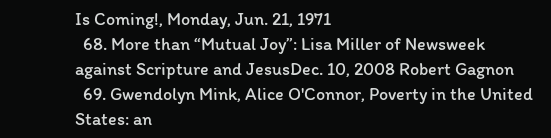Is Coming!, Monday, Jun. 21, 1971
  68. More than “Mutual Joy”: Lisa Miller of Newsweek against Scripture and JesusDec. 10, 2008 Robert Gagnon
  69. Gwendolyn Mink, Alice O'Connor, Poverty in the United States: an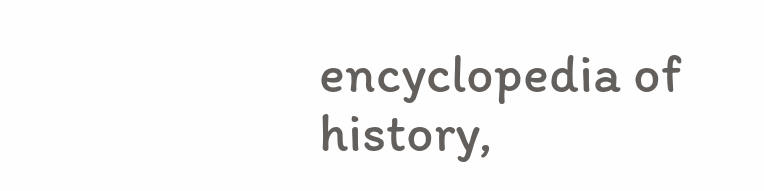encyclopedia of history,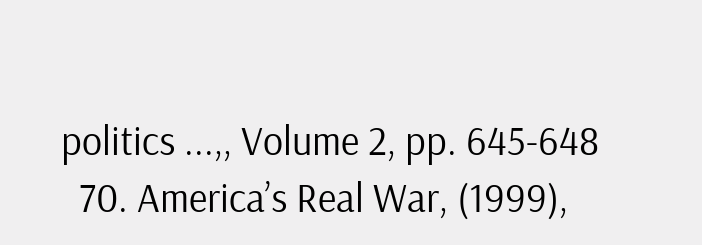politics ...,, Volume 2, pp. 645-648
  70. America’s Real War, (1999),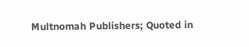Multnomah Publishers; Quoted in